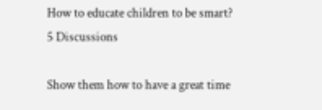How to educate children to be smart?
5 Discussions

Show them how to have a great time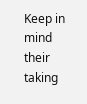Keep in mind their taking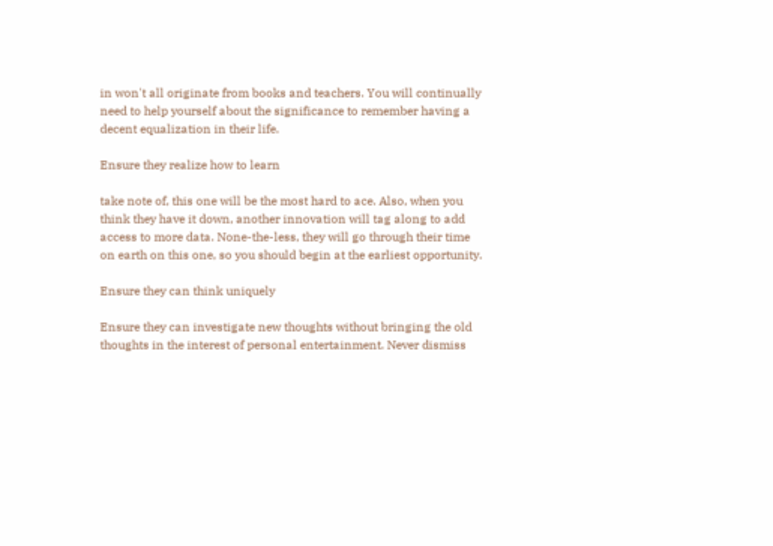in won't all originate from books and teachers. You will continually need to help yourself about the significance to remember having a decent equalization in their life.

Ensure they realize how to learn

take note of, this one will be the most hard to ace. Also, when you think they have it down, another innovation will tag along to add access to more data. None-the-less, they will go through their time on earth on this one, so you should begin at the earliest opportunity.

Ensure they can think uniquely

Ensure they can investigate new thoughts without bringing the old thoughts in the interest of personal entertainment. Never dismiss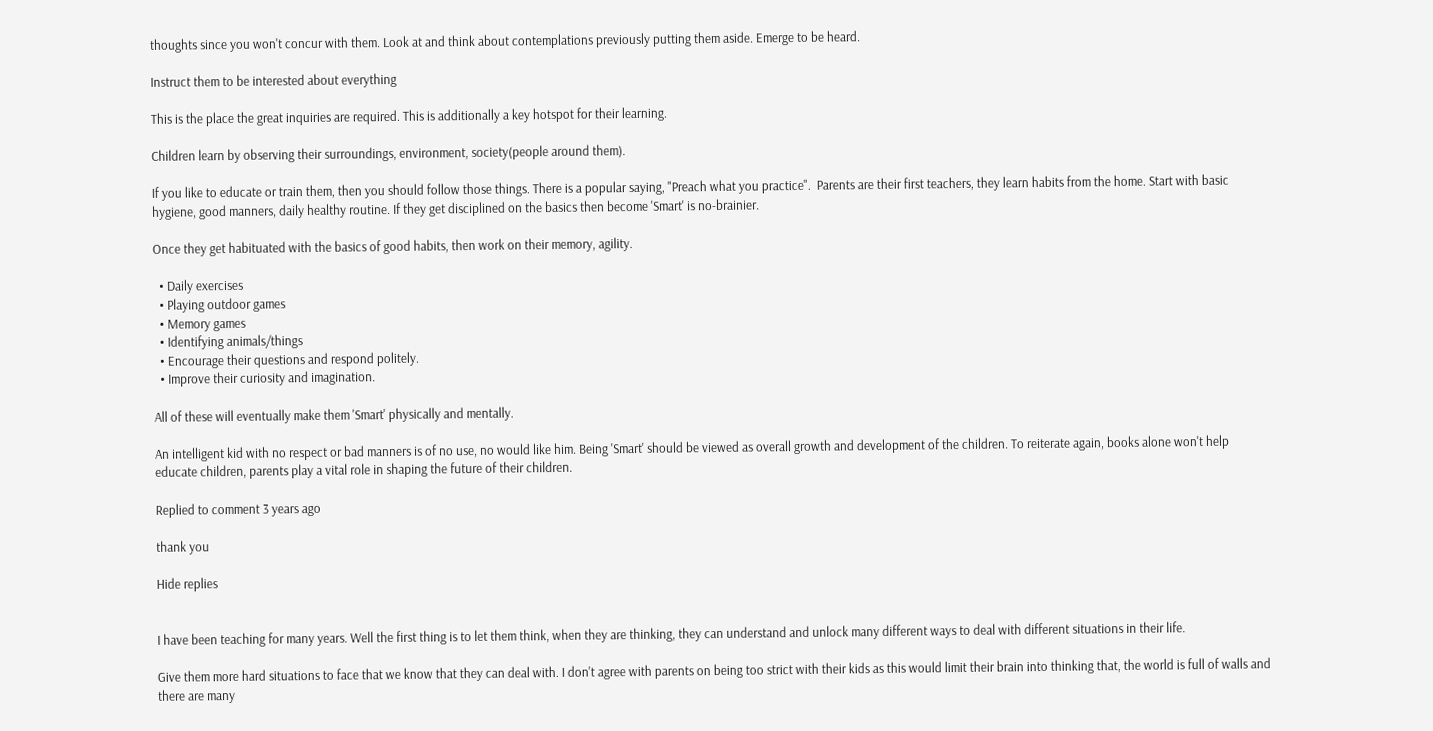thoughts since you won't concur with them. Look at and think about contemplations previously putting them aside. Emerge to be heard.

Instruct them to be interested about everything

This is the place the great inquiries are required. This is additionally a key hotspot for their learning.

Children learn by observing their surroundings, environment, society(people around them).

If you like to educate or train them, then you should follow those things. There is a popular saying, "Preach what you practice".  Parents are their first teachers, they learn habits from the home. Start with basic hygiene, good manners, daily healthy routine. If they get disciplined on the basics then become 'Smart' is no-brainier.

Once they get habituated with the basics of good habits, then work on their memory, agility.

  • Daily exercises
  • Playing outdoor games
  • Memory games
  • Identifying animals/things
  • Encourage their questions and respond politely.
  • Improve their curiosity and imagination.

All of these will eventually make them 'Smart' physically and mentally.

An intelligent kid with no respect or bad manners is of no use, no would like him. Being 'Smart' should be viewed as overall growth and development of the children. To reiterate again, books alone won't help educate children, parents play a vital role in shaping the future of their children.

Replied to comment 3 years ago

thank you

Hide replies


I have been teaching for many years. Well the first thing is to let them think, when they are thinking, they can understand and unlock many different ways to deal with different situations in their life.

Give them more hard situations to face that we know that they can deal with. I don't agree with parents on being too strict with their kids as this would limit their brain into thinking that, the world is full of walls and there are many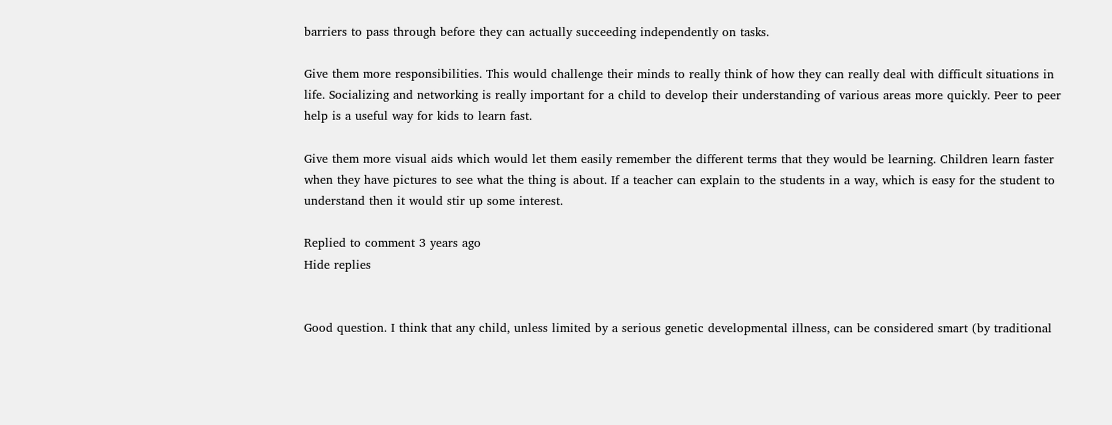barriers to pass through before they can actually succeeding independently on tasks.

Give them more responsibilities. This would challenge their minds to really think of how they can really deal with difficult situations in life. Socializing and networking is really important for a child to develop their understanding of various areas more quickly. Peer to peer help is a useful way for kids to learn fast.

Give them more visual aids which would let them easily remember the different terms that they would be learning. Children learn faster when they have pictures to see what the thing is about. If a teacher can explain to the students in a way, which is easy for the student to understand then it would stir up some interest.

Replied to comment 3 years ago
Hide replies


Good question. I think that any child, unless limited by a serious genetic developmental illness, can be considered smart (by traditional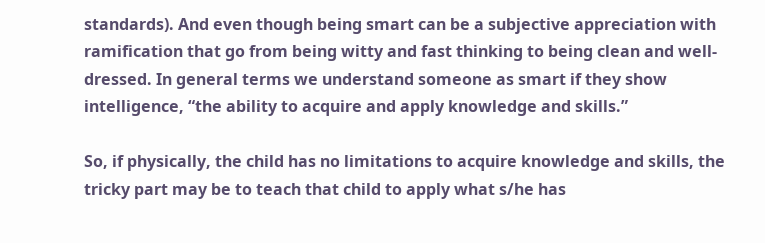standards). And even though being smart can be a subjective appreciation with ramification that go from being witty and fast thinking to being clean and well-dressed. In general terms we understand someone as smart if they show intelligence, “the ability to acquire and apply knowledge and skills.”

So, if physically, the child has no limitations to acquire knowledge and skills, the tricky part may be to teach that child to apply what s/he has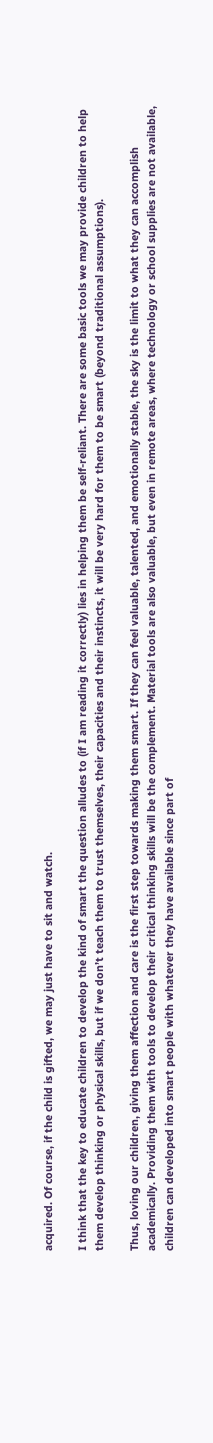acquired. Of course, if the child is gifted, we may just have to sit and watch.

I think that the key to educate children to develop the kind of smart the question alludes to (if I am reading it correctly) lies in helping them be self-reliant. There are some basic tools we may provide children to help them develop thinking or physical skills, but if we don’t teach them to trust themselves, their capacities and their instincts, it will be very hard for them to be smart (beyond traditional assumptions).

Thus, loving our children, giving them affection and care is the first step towards making them smart. If they can feel valuable, talented, and emotionally stable, the sky is the limit to what they can accomplish academically. Providing them with tools to develop their critical thinking skills will be the complement. Material tools are also valuable, but even in remote areas, where technology or school supplies are not available, children can developed into smart people with whatever they have available since part of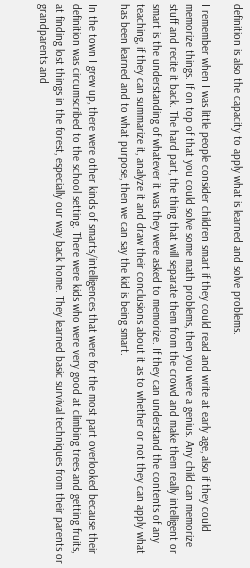definition is also the capacity to apply what is learned and solve problems.

I remember when I was little people consider children smart if they could read and write at early age, also if they could memorize things. If on top of that you could solve some math problems, then you were a genius. Any child can memorize stuff and recite it back. The hard part, the thing that will separate them from the crowd and make them really intelligent or smart is the understanding of whatever it was they were asked to memorize. If they can understand the contents of any teaching, if they can summarize it, analyze it and draw their conclusions about it as to whether or not they can apply what has been learned and to what purpose, then we can say the kid is being smart.

In the town I grew up, there were other kinds of smarts/intelligences that were for the most part overlooked because their definition was circumscribed to the school setting. There were kids who were very good at climbing trees and getting fruits, at finding lost things in the forest, especially our way back home. They learned basic survival techniques from their parents or grandparents and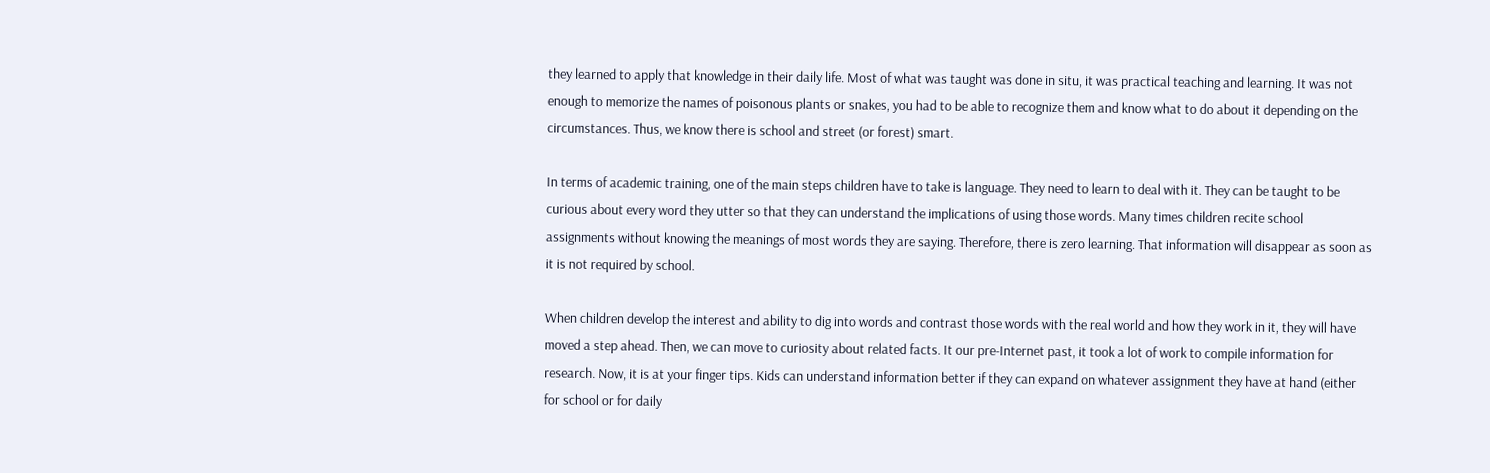they learned to apply that knowledge in their daily life. Most of what was taught was done in situ, it was practical teaching and learning. It was not enough to memorize the names of poisonous plants or snakes, you had to be able to recognize them and know what to do about it depending on the circumstances. Thus, we know there is school and street (or forest) smart.

In terms of academic training, one of the main steps children have to take is language. They need to learn to deal with it. They can be taught to be curious about every word they utter so that they can understand the implications of using those words. Many times children recite school assignments without knowing the meanings of most words they are saying. Therefore, there is zero learning. That information will disappear as soon as it is not required by school.

When children develop the interest and ability to dig into words and contrast those words with the real world and how they work in it, they will have moved a step ahead. Then, we can move to curiosity about related facts. It our pre-Internet past, it took a lot of work to compile information for research. Now, it is at your finger tips. Kids can understand information better if they can expand on whatever assignment they have at hand (either for school or for daily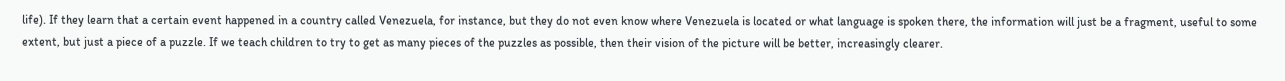life). If they learn that a certain event happened in a country called Venezuela, for instance, but they do not even know where Venezuela is located or what language is spoken there, the information will just be a fragment, useful to some extent, but just a piece of a puzzle. If we teach children to try to get as many pieces of the puzzles as possible, then their vision of the picture will be better, increasingly clearer.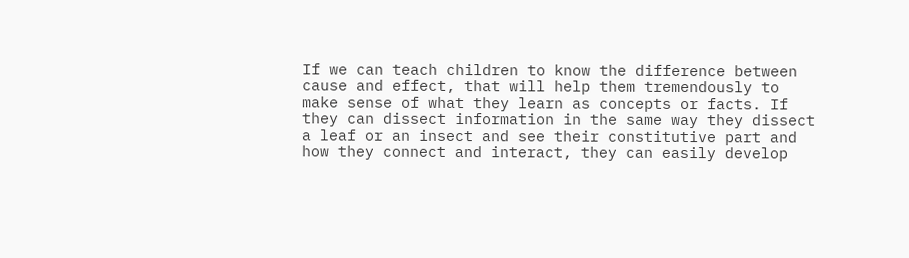If we can teach children to know the difference between cause and effect, that will help them tremendously to make sense of what they learn as concepts or facts. If they can dissect information in the same way they dissect a leaf or an insect and see their constitutive part and how they connect and interact, they can easily develop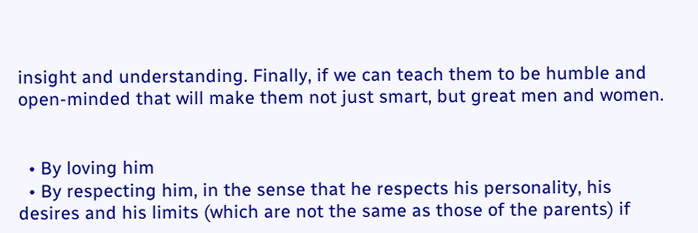insight and understanding. Finally, if we can teach them to be humble and open-minded that will make them not just smart, but great men and women.


  • By loving him
  • By respecting him, in the sense that he respects his personality, his desires and his limits (which are not the same as those of the parents) if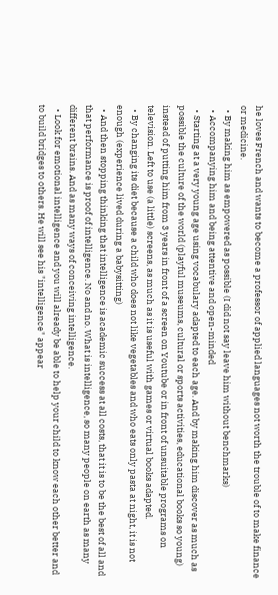he loves French and wants to become a professor of applied languages not worth the trouble of to make finance or medicine.
  • By making him as empowered as possible (I did not say leave him without benchmarks)
  • Accompanying him and being attentive and open-minded
  • Starting at a very young age using vocabulary adapted to each age. And by making him discover as much as possible the culture of the world (playful museums, cultural or sports activities, educational books so young) instead of putting him from 3 years in front of a screen on Youtube or in front of unsuitable programs on television. Left to use (a little) screens, as much as it is useful with games or virtual books adapted.
  • By changing its diet because a child who does not like vegetables and who eats only pasta at night, it is not enough (experience lived during a babysitting)
  • And then stopping thinking that intelligence is academic success at all costs, that it is to be the best of all and that performance is proof of intelligence. No and no. What is intelligence, so many people on earth as many different brains. And as many ways of conceiving intelligence.
  • Look for emotional intelligence and you will already be able to help your child to know each other better and to build bridges to others. He will see his "intelligence" appear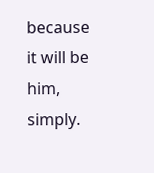because it will be him, simply.